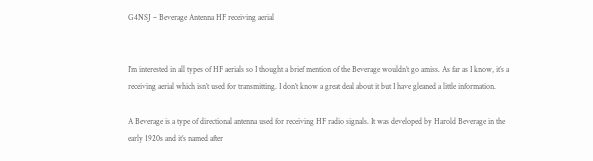G4NSJ – Beverage Antenna HF receiving aerial


I’m interested in all types of HF aerials so I thought a brief mention of the Beverage wouldn’t go amiss. As far as I know, it’s a receiving aerial which isn’t used for transmitting. I don’t know a great deal about it but I have gleaned a little information.

A Beverage is a type of directional antenna used for receiving HF radio signals. It was developed by Harold Beverage in the early 1920s and it’s named after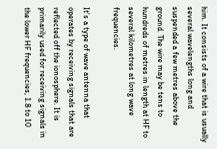him. It consists of a wire that is usually several wavelengths long and suspended a few metres above the ground. The wire may be tens to hundreds of metres in length at HF to several kilometres at long wave frequencies.

It’s a type of wave antenna that operates by receiving signals that are reflected off the ionosphere. It is primarily used for receiving signals in the lower HF frequencies, 1.8 to 10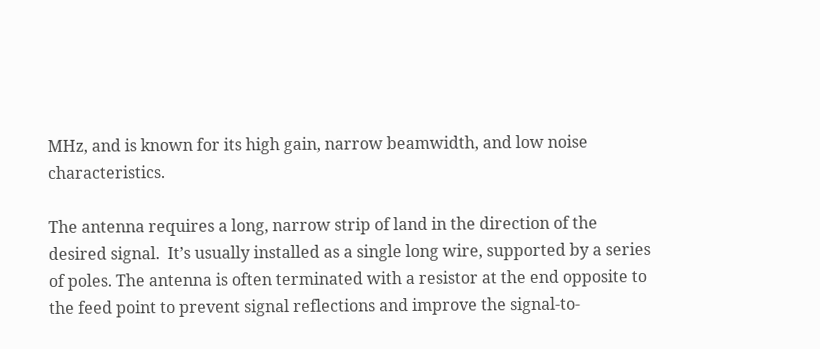MHz, and is known for its high gain, narrow beamwidth, and low noise characteristics.

The antenna requires a long, narrow strip of land in the direction of the desired signal.  It’s usually installed as a single long wire, supported by a series of poles. The antenna is often terminated with a resistor at the end opposite to the feed point to prevent signal reflections and improve the signal-to-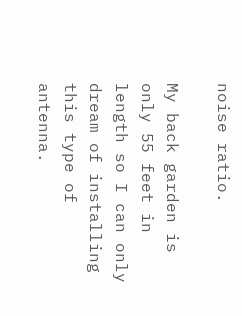noise ratio.

My back garden is only 55 feet in length so I can only dream of installing this type of antenna.